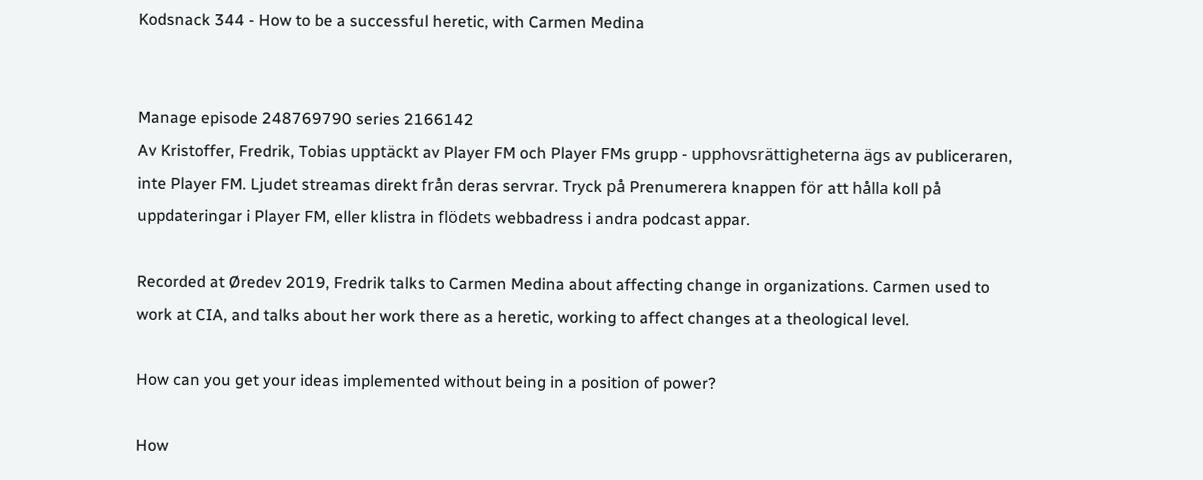Kodsnack 344 - How to be a successful heretic, with Carmen Medina


Manage episode 248769790 series 2166142
Av Kristoffer, Fredrik, Tobias upptäckt av Player FM och Player FMs grupp - upphovsrättigheterna ägs av publiceraren, inte Player FM. Ljudet streamas direkt från deras servrar. Tryck på Prenumerera knappen för att hålla koll på uppdateringar i Player FM, eller klistra in flödets webbadress i andra podcast appar.

Recorded at Øredev 2019, Fredrik talks to Carmen Medina about affecting change in organizations. Carmen used to work at CIA, and talks about her work there as a heretic, working to affect changes at a theological level.

How can you get your ideas implemented without being in a position of power?

How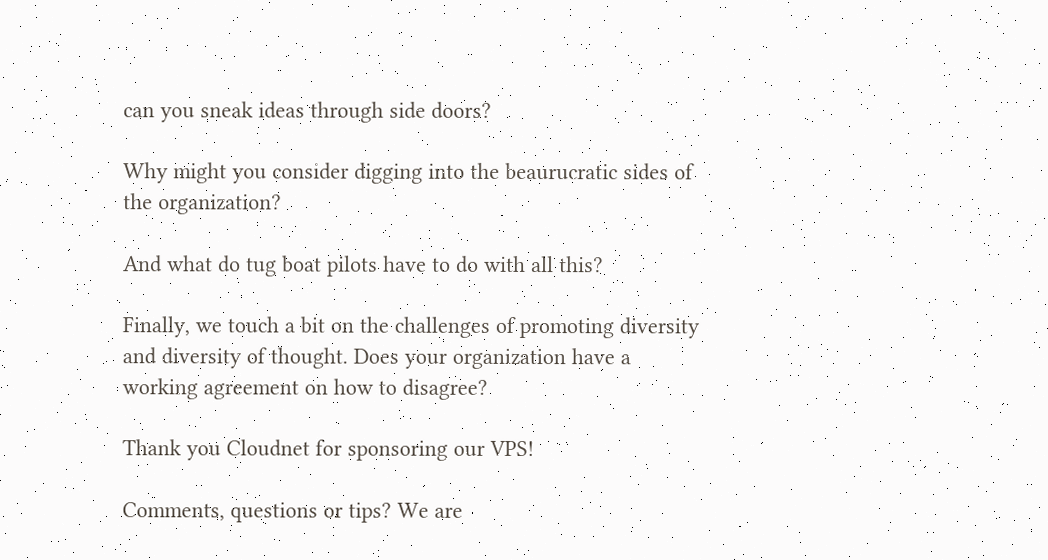can you sneak ideas through side doors?

Why might you consider digging into the beaurucratic sides of the organization?

And what do tug boat pilots have to do with all this?

Finally, we touch a bit on the challenges of promoting diversity and diversity of thought. Does your organization have a working agreement on how to disagree?

Thank you Cloudnet for sponsoring our VPS!

Comments, questions or tips? We are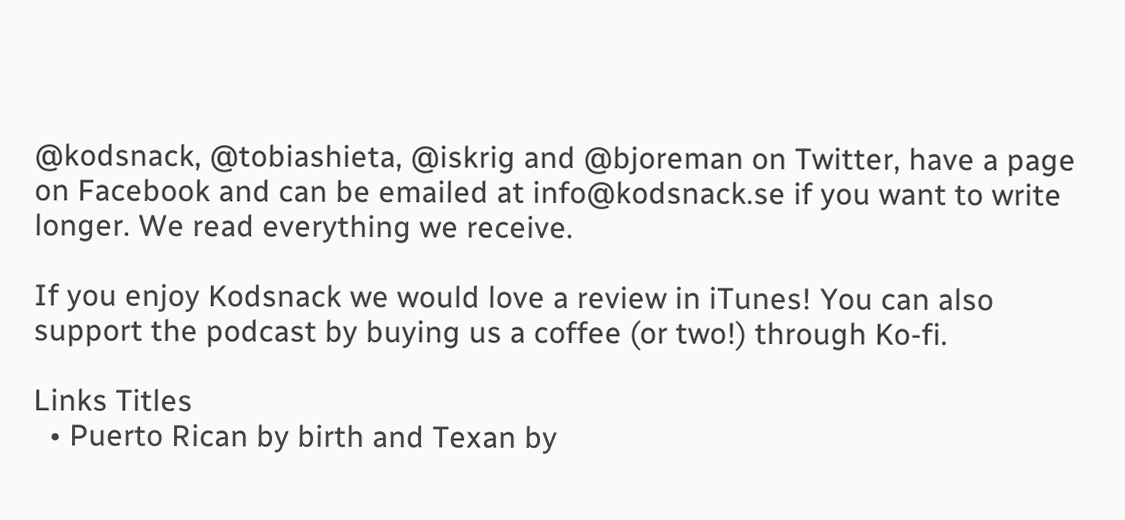@kodsnack, @tobiashieta, @iskrig and @bjoreman on Twitter, have a page on Facebook and can be emailed at info@kodsnack.se if you want to write longer. We read everything we receive.

If you enjoy Kodsnack we would love a review in iTunes! You can also support the podcast by buying us a coffee (or two!) through Ko-fi.

Links Titles
  • Puerto Rican by birth and Texan by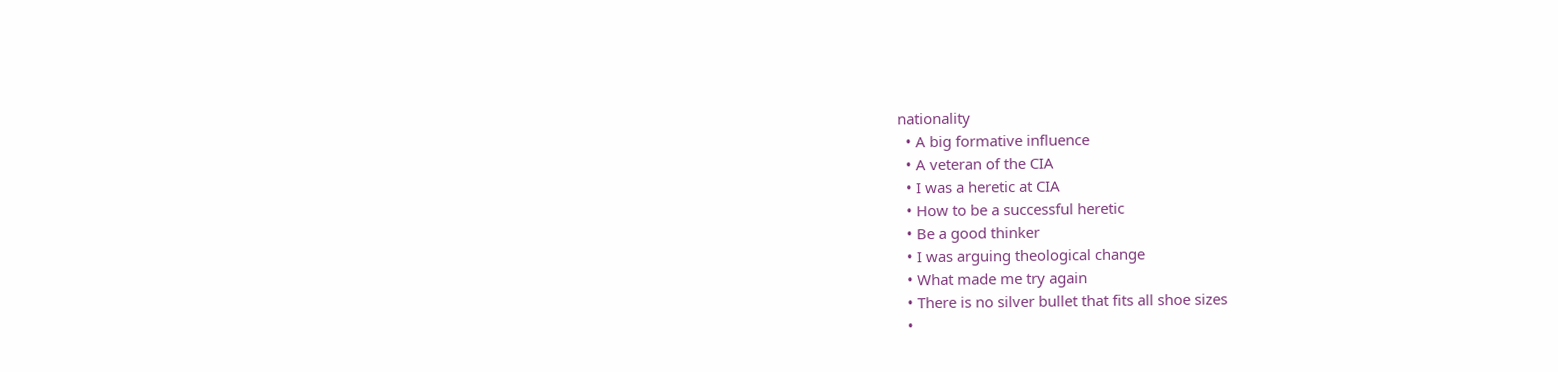nationality
  • A big formative influence
  • A veteran of the CIA
  • I was a heretic at CIA
  • How to be a successful heretic
  • Be a good thinker
  • I was arguing theological change
  • What made me try again
  • There is no silver bullet that fits all shoe sizes
  •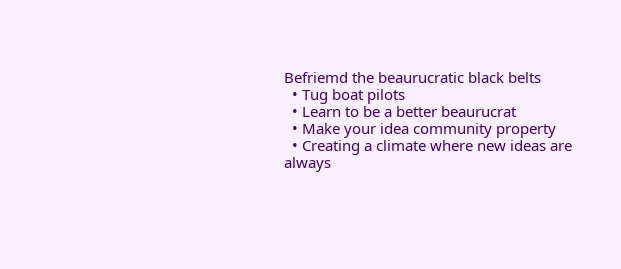Befriemd the beaurucratic black belts
  • Tug boat pilots
  • Learn to be a better beaurucrat
  • Make your idea community property
  • Creating a climate where new ideas are always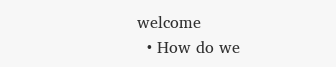welcome
  • How do we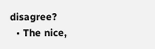disagree?
  • The nice,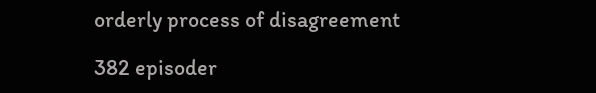orderly process of disagreement

382 episoder